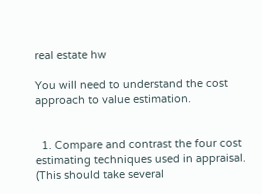real estate hw

You will need to understand the cost approach to value estimation.


  1. Compare and contrast the four cost estimating techniques used in appraisal. (This should take several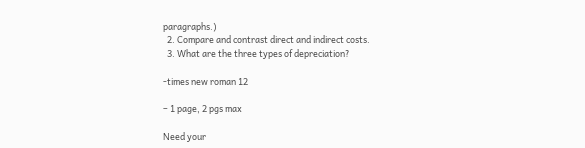paragraphs.)
  2. Compare and contrast direct and indirect costs.
  3. What are the three types of depreciation?

-times new roman 12

– 1 page, 2 pgs max

Need your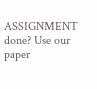ASSIGNMENT done? Use our paper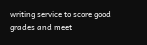writing service to score good grades and meet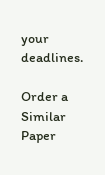your deadlines.

Order a Similar Paper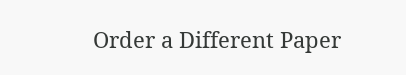Order a Different Paper